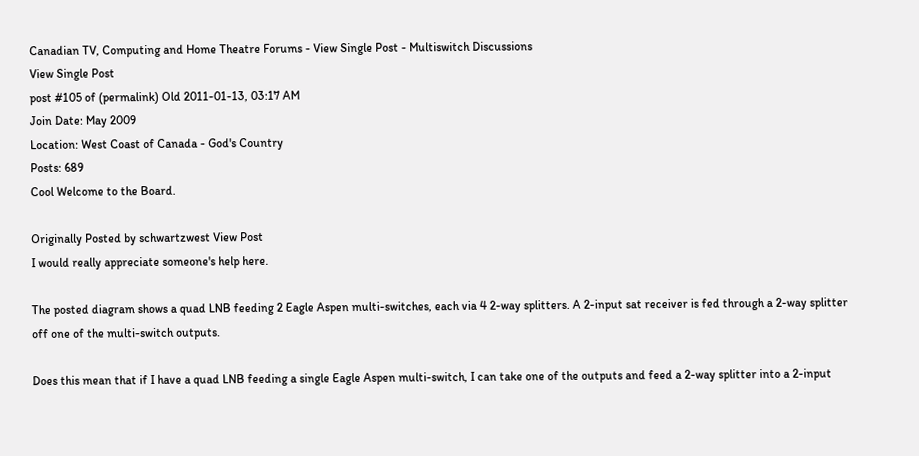Canadian TV, Computing and Home Theatre Forums - View Single Post - Multiswitch Discussions
View Single Post
post #105 of (permalink) Old 2011-01-13, 03:17 AM
Join Date: May 2009
Location: West Coast of Canada - God's Country
Posts: 689
Cool Welcome to the Board.

Originally Posted by schwartzwest View Post
I would really appreciate someone's help here.

The posted diagram shows a quad LNB feeding 2 Eagle Aspen multi-switches, each via 4 2-way splitters. A 2-input sat receiver is fed through a 2-way splitter off one of the multi-switch outputs.

Does this mean that if I have a quad LNB feeding a single Eagle Aspen multi-switch, I can take one of the outputs and feed a 2-way splitter into a 2-input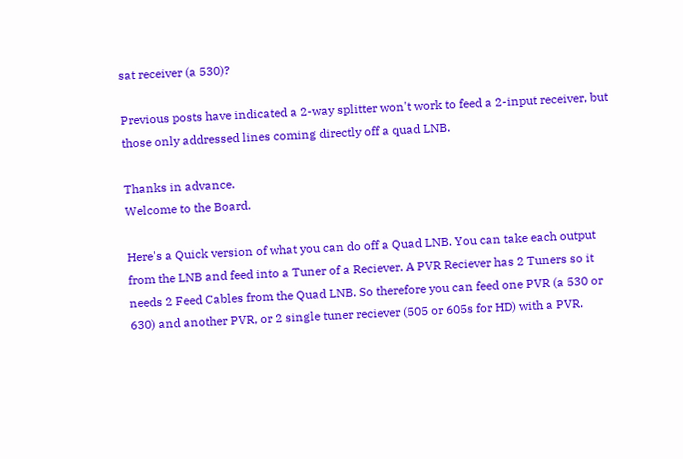sat receiver (a 530)?

Previous posts have indicated a 2-way splitter won't work to feed a 2-input receiver, but those only addressed lines coming directly off a quad LNB.

Thanks in advance.
Welcome to the Board.

Here's a Quick version of what you can do off a Quad LNB. You can take each output from the LNB and feed into a Tuner of a Reciever. A PVR Reciever has 2 Tuners so it needs 2 Feed Cables from the Quad LNB. So therefore you can feed one PVR (a 530 or 630) and another PVR, or 2 single tuner reciever (505 or 605s for HD) with a PVR.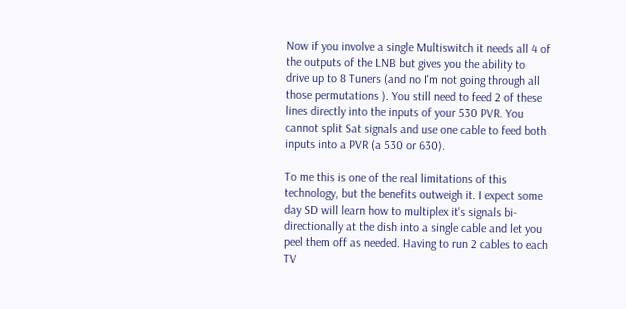Now if you involve a single Multiswitch it needs all 4 of the outputs of the LNB but gives you the ability to drive up to 8 Tuners (and no I'm not going through all those permutations ). You still need to feed 2 of these lines directly into the inputs of your 530 PVR. You cannot split Sat signals and use one cable to feed both inputs into a PVR (a 530 or 630).

To me this is one of the real limitations of this technology, but the benefits outweigh it. I expect some day SD will learn how to multiplex it's signals bi-directionally at the dish into a single cable and let you peel them off as needed. Having to run 2 cables to each TV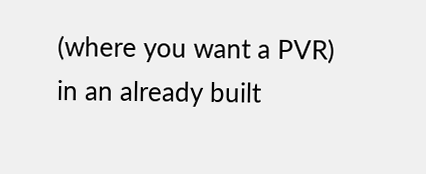(where you want a PVR) in an already built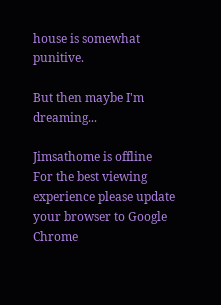house is somewhat punitive.

But then maybe I'm dreaming...

Jimsathome is offline
For the best viewing experience please update your browser to Google Chrome